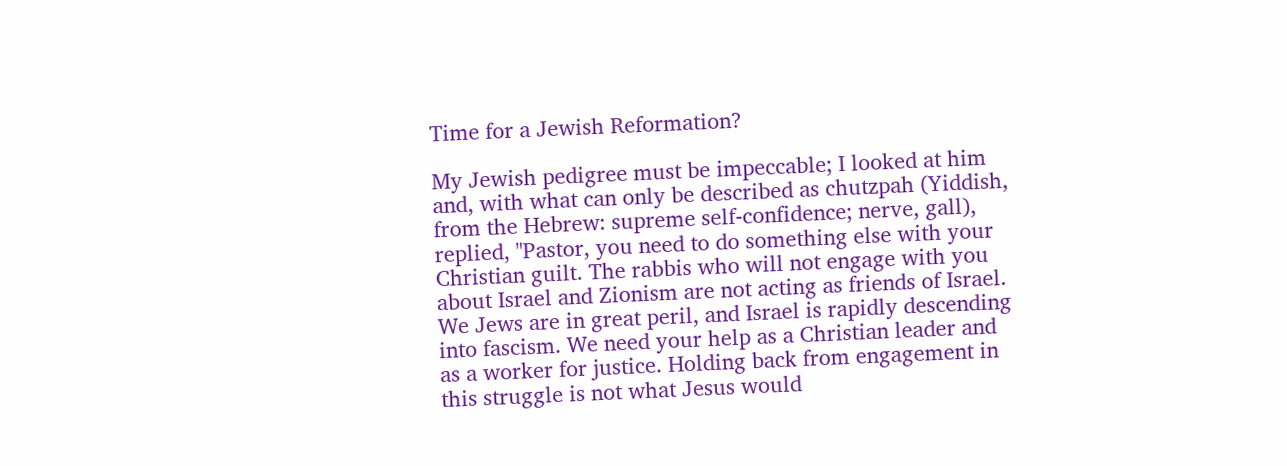Time for a Jewish Reformation?

My Jewish pedigree must be impeccable; I looked at him and, with what can only be described as chutzpah (Yiddish, from the Hebrew: supreme self-confidence; nerve, gall), replied, "Pastor, you need to do something else with your Christian guilt. The rabbis who will not engage with you about Israel and Zionism are not acting as friends of Israel. We Jews are in great peril, and Israel is rapidly descending into fascism. We need your help as a Christian leader and as a worker for justice. Holding back from engagement in this struggle is not what Jesus would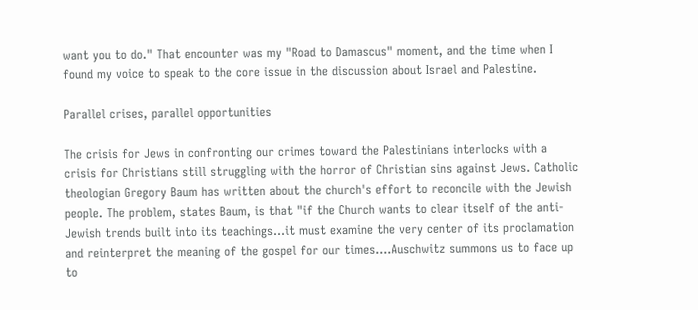want you to do." That encounter was my "Road to Damascus" moment, and the time when I found my voice to speak to the core issue in the discussion about Israel and Palestine.

Parallel crises, parallel opportunities

The crisis for Jews in confronting our crimes toward the Palestinians interlocks with a crisis for Christians still struggling with the horror of Christian sins against Jews. Catholic theologian Gregory Baum has written about the church's effort to reconcile with the Jewish people. The problem, states Baum, is that "if the Church wants to clear itself of the anti-Jewish trends built into its teachings…it must examine the very center of its proclamation and reinterpret the meaning of the gospel for our times….Auschwitz summons us to face up to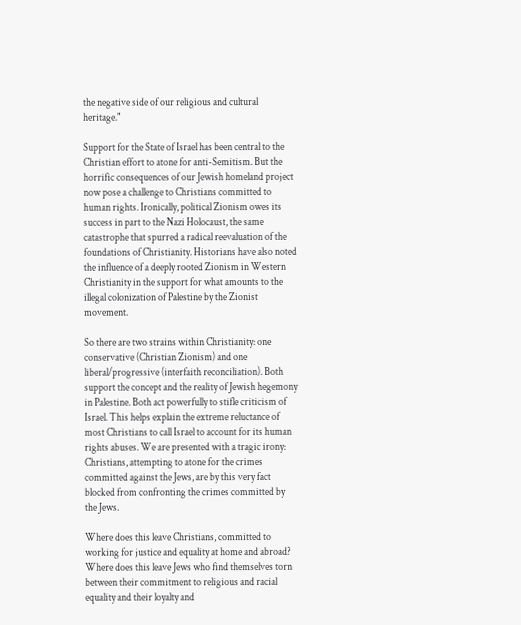the negative side of our religious and cultural heritage."

Support for the State of Israel has been central to the Christian effort to atone for anti-Semitism. But the horrific consequences of our Jewish homeland project now pose a challenge to Christians committed to human rights. Ironically, political Zionism owes its success in part to the Nazi Holocaust, the same catastrophe that spurred a radical reevaluation of the foundations of Christianity. Historians have also noted the influence of a deeply rooted Zionism in Western Christianity in the support for what amounts to the illegal colonization of Palestine by the Zionist movement.

So there are two strains within Christianity: one conservative (Christian Zionism) and one liberal/progressive (interfaith reconciliation). Both support the concept and the reality of Jewish hegemony in Palestine. Both act powerfully to stifle criticism of Israel. This helps explain the extreme reluctance of most Christians to call Israel to account for its human rights abuses. We are presented with a tragic irony: Christians, attempting to atone for the crimes committed against the Jews, are by this very fact blocked from confronting the crimes committed by the Jews.

Where does this leave Christians, committed to working for justice and equality at home and abroad? Where does this leave Jews who find themselves torn between their commitment to religious and racial equality and their loyalty and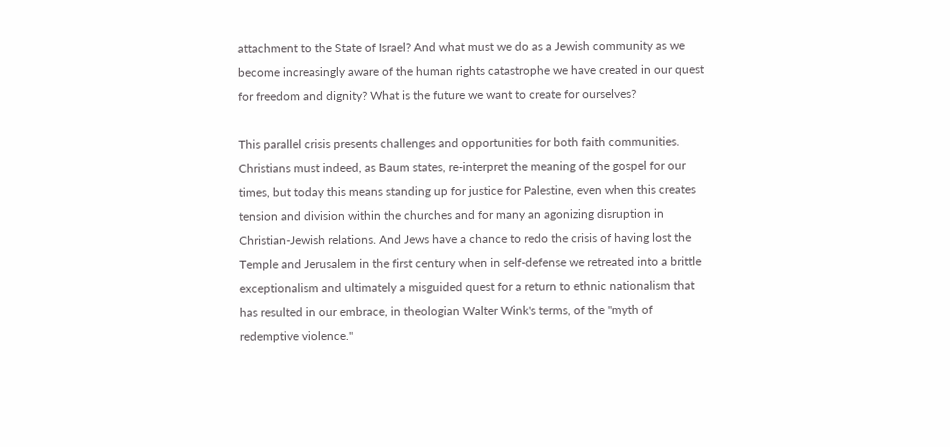attachment to the State of Israel? And what must we do as a Jewish community as we become increasingly aware of the human rights catastrophe we have created in our quest for freedom and dignity? What is the future we want to create for ourselves?

This parallel crisis presents challenges and opportunities for both faith communities. Christians must indeed, as Baum states, re-interpret the meaning of the gospel for our times, but today this means standing up for justice for Palestine, even when this creates tension and division within the churches and for many an agonizing disruption in Christian-Jewish relations. And Jews have a chance to redo the crisis of having lost the Temple and Jerusalem in the first century when in self-defense we retreated into a brittle exceptionalism and ultimately a misguided quest for a return to ethnic nationalism that has resulted in our embrace, in theologian Walter Wink's terms, of the "myth of redemptive violence."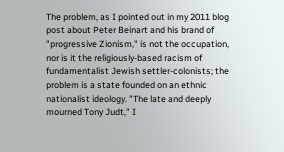The problem, as I pointed out in my 2011 blog post about Peter Beinart and his brand of "progressive Zionism," is not the occupation, nor is it the religiously-based racism of fundamentalist Jewish settler-colonists; the problem is a state founded on an ethnic nationalist ideology. "The late and deeply mourned Tony Judt," I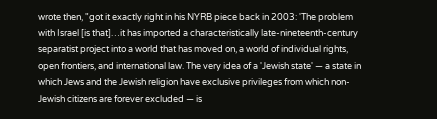wrote then, "got it exactly right in his NYRB piece back in 2003: 'The problem with Israel [is that]…it has imported a characteristically late-nineteenth-century separatist project into a world that has moved on, a world of individual rights, open frontiers, and international law. The very idea of a 'Jewish state' — a state in which Jews and the Jewish religion have exclusive privileges from which non-Jewish citizens are forever excluded — is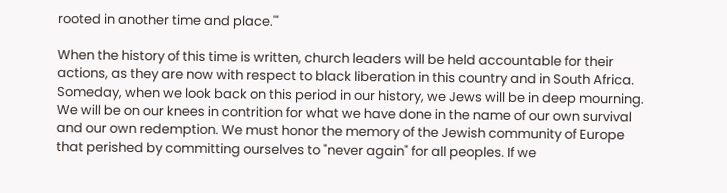rooted in another time and place.'"

When the history of this time is written, church leaders will be held accountable for their actions, as they are now with respect to black liberation in this country and in South Africa. Someday, when we look back on this period in our history, we Jews will be in deep mourning. We will be on our knees in contrition for what we have done in the name of our own survival and our own redemption. We must honor the memory of the Jewish community of Europe that perished by committing ourselves to "never again" for all peoples. If we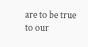are to be true to our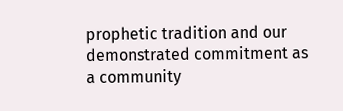prophetic tradition and our demonstrated commitment as a community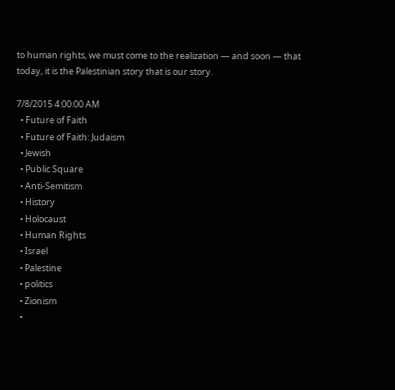to human rights, we must come to the realization — and soon — that today, it is the Palestinian story that is our story.

7/8/2015 4:00:00 AM
  • Future of Faith
  • Future of Faith: Judaism
  • Jewish
  • Public Square
  • Anti-Semitism
  • History
  • Holocaust
  • Human Rights
  • Israel
  • Palestine
  • politics
  • Zionism
  •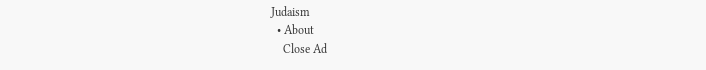Judaism
  • About
    Close Ad